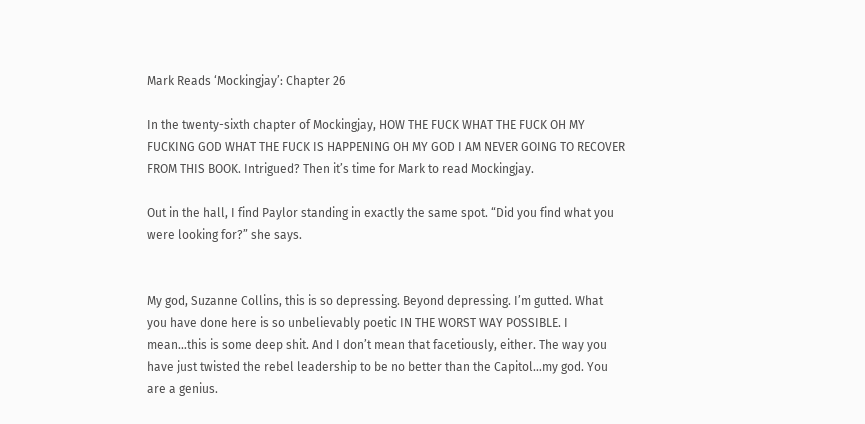Mark Reads ‘Mockingjay’: Chapter 26

In the twenty-sixth chapter of Mockingjay, HOW THE FUCK WHAT THE FUCK OH MY FUCKING GOD WHAT THE FUCK IS HAPPENING OH MY GOD I AM NEVER GOING TO RECOVER FROM THIS BOOK. Intrigued? Then it’s time for Mark to read Mockingjay.

Out in the hall, I find Paylor standing in exactly the same spot. “Did you find what you were looking for?” she says.


My god, Suzanne Collins, this is so depressing. Beyond depressing. I’m gutted. What you have done here is so unbelievably poetic IN THE WORST WAY POSSIBLE. I mean…this is some deep shit. And I don’t mean that facetiously, either. The way you have just twisted the rebel leadership to be no better than the Capitol…my god. You are a genius.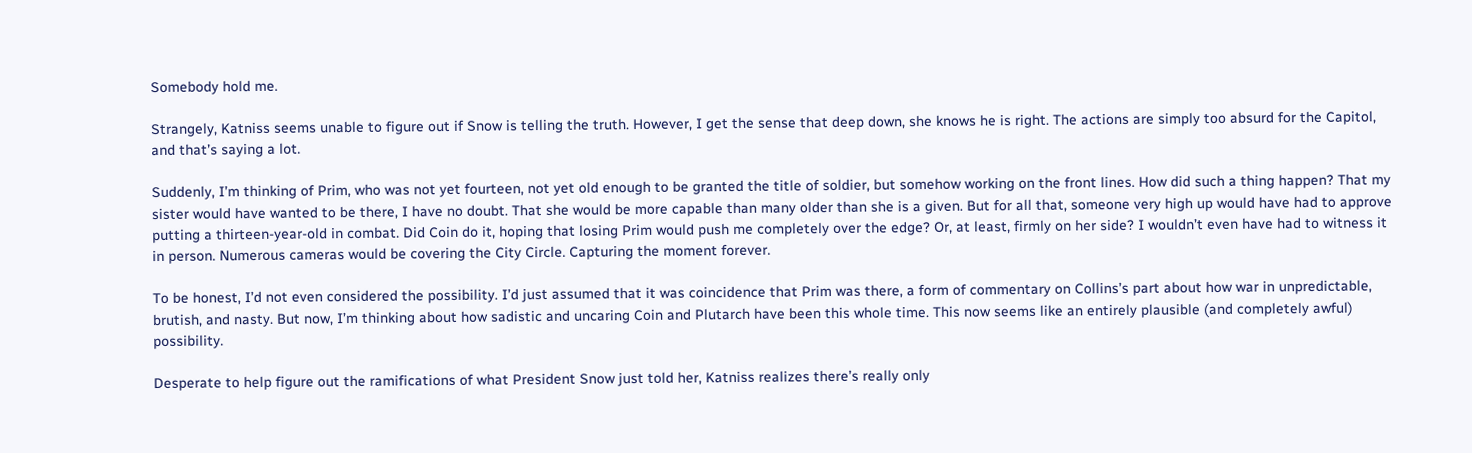Somebody hold me.

Strangely, Katniss seems unable to figure out if Snow is telling the truth. However, I get the sense that deep down, she knows he is right. The actions are simply too absurd for the Capitol, and that’s saying a lot.

Suddenly, I’m thinking of Prim, who was not yet fourteen, not yet old enough to be granted the title of soldier, but somehow working on the front lines. How did such a thing happen? That my sister would have wanted to be there, I have no doubt. That she would be more capable than many older than she is a given. But for all that, someone very high up would have had to approve putting a thirteen-year-old in combat. Did Coin do it, hoping that losing Prim would push me completely over the edge? Or, at least, firmly on her side? I wouldn’t even have had to witness it in person. Numerous cameras would be covering the City Circle. Capturing the moment forever.

To be honest, I’d not even considered the possibility. I’d just assumed that it was coincidence that Prim was there, a form of commentary on Collins’s part about how war in unpredictable, brutish, and nasty. But now, I’m thinking about how sadistic and uncaring Coin and Plutarch have been this whole time. This now seems like an entirely plausible (and completely awful) possibility.

Desperate to help figure out the ramifications of what President Snow just told her, Katniss realizes there’s really only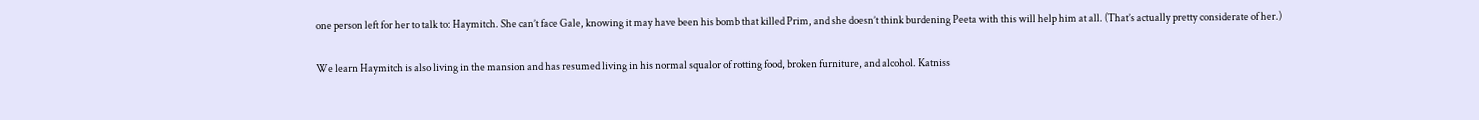one person left for her to talk to: Haymitch. She can’t face Gale, knowing it may have been his bomb that killed Prim, and she doesn’t think burdening Peeta with this will help him at all. (That’s actually pretty considerate of her.)

We learn Haymitch is also living in the mansion and has resumed living in his normal squalor of rotting food, broken furniture, and alcohol. Katniss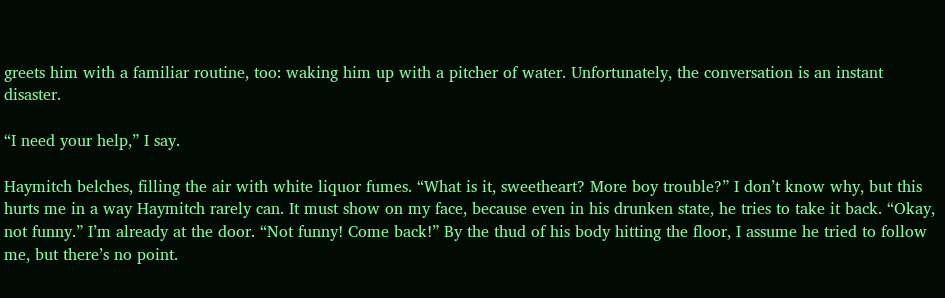greets him with a familiar routine, too: waking him up with a pitcher of water. Unfortunately, the conversation is an instant disaster.

“I need your help,” I say.

Haymitch belches, filling the air with white liquor fumes. “What is it, sweetheart? More boy trouble?” I don’t know why, but this hurts me in a way Haymitch rarely can. It must show on my face, because even in his drunken state, he tries to take it back. “Okay, not funny.” I’m already at the door. “Not funny! Come back!” By the thud of his body hitting the floor, I assume he tried to follow me, but there’s no point.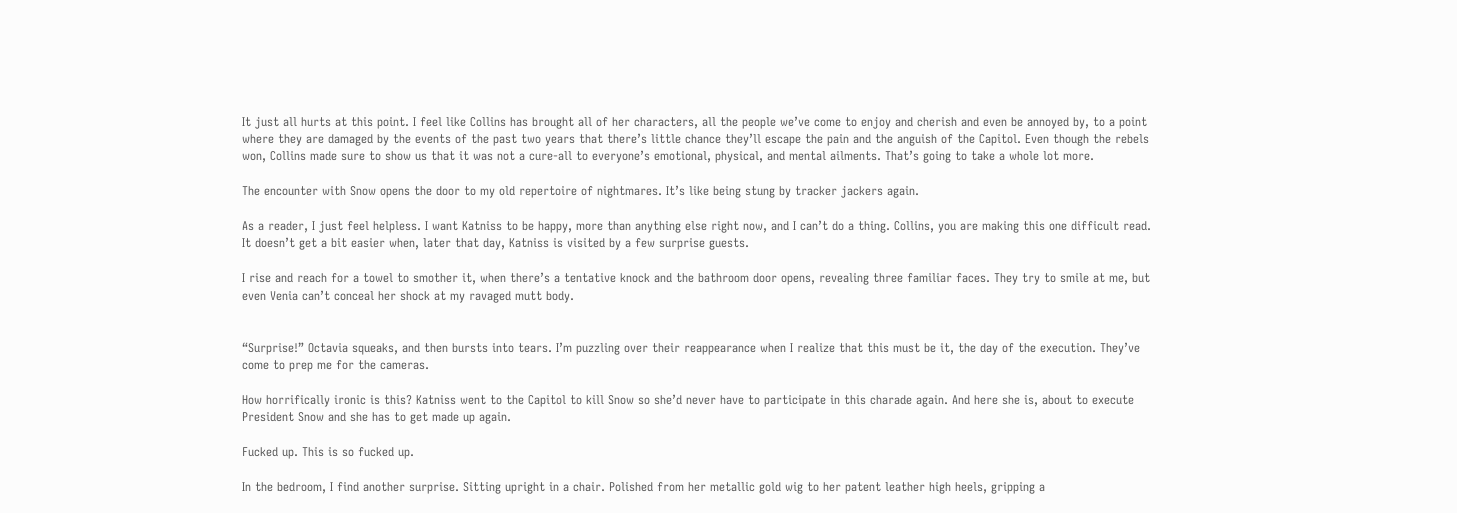It just all hurts at this point. I feel like Collins has brought all of her characters, all the people we’ve come to enjoy and cherish and even be annoyed by, to a point where they are damaged by the events of the past two years that there’s little chance they’ll escape the pain and the anguish of the Capitol. Even though the rebels won, Collins made sure to show us that it was not a cure-all to everyone’s emotional, physical, and mental ailments. That’s going to take a whole lot more.

The encounter with Snow opens the door to my old repertoire of nightmares. It’s like being stung by tracker jackers again.

As a reader, I just feel helpless. I want Katniss to be happy, more than anything else right now, and I can’t do a thing. Collins, you are making this one difficult read. It doesn’t get a bit easier when, later that day, Katniss is visited by a few surprise guests.

I rise and reach for a towel to smother it, when there’s a tentative knock and the bathroom door opens, revealing three familiar faces. They try to smile at me, but even Venia can’t conceal her shock at my ravaged mutt body.


“Surprise!” Octavia squeaks, and then bursts into tears. I’m puzzling over their reappearance when I realize that this must be it, the day of the execution. They’ve come to prep me for the cameras.

How horrifically ironic is this? Katniss went to the Capitol to kill Snow so she’d never have to participate in this charade again. And here she is, about to execute President Snow and she has to get made up again.

Fucked up. This is so fucked up.

In the bedroom, I find another surprise. Sitting upright in a chair. Polished from her metallic gold wig to her patent leather high heels, gripping a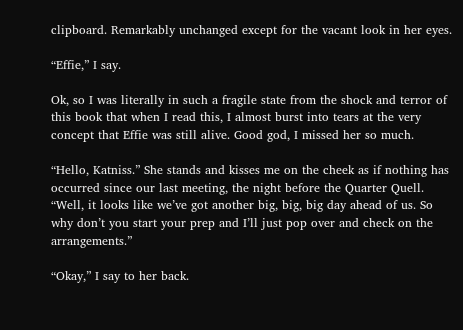clipboard. Remarkably unchanged except for the vacant look in her eyes.

“Effie,” I say.

Ok, so I was literally in such a fragile state from the shock and terror of this book that when I read this, I almost burst into tears at the very concept that Effie was still alive. Good god, I missed her so much.

“Hello, Katniss.” She stands and kisses me on the cheek as if nothing has occurred since our last meeting, the night before the Quarter Quell. “Well, it looks like we’ve got another big, big, big day ahead of us. So why don’t you start your prep and I’ll just pop over and check on the arrangements.”

“Okay,” I say to her back.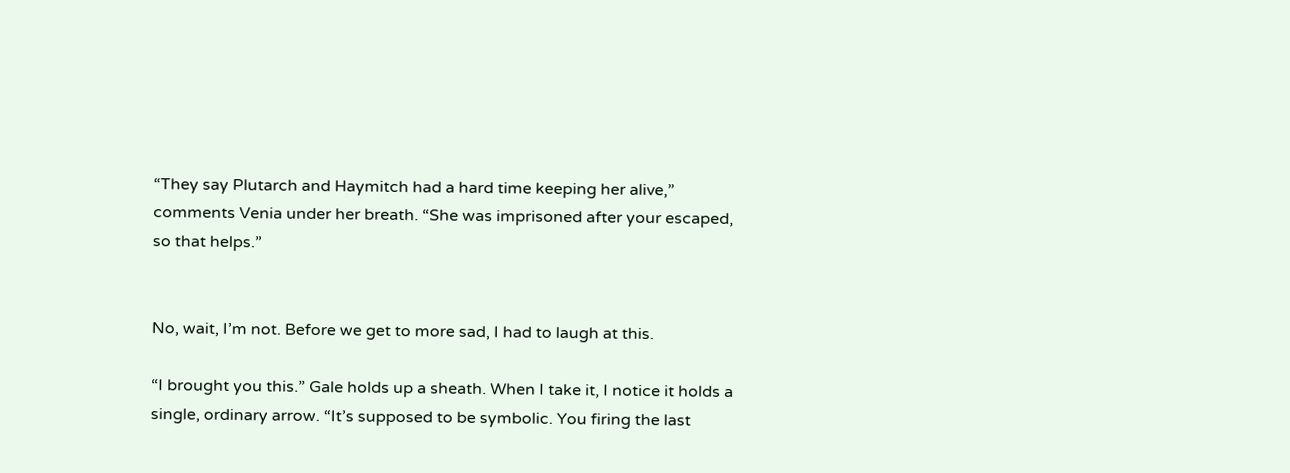“They say Plutarch and Haymitch had a hard time keeping her alive,” comments Venia under her breath. “She was imprisoned after your escaped, so that helps.”


No, wait, I’m not. Before we get to more sad, I had to laugh at this.

“I brought you this.” Gale holds up a sheath. When I take it, I notice it holds a single, ordinary arrow. “It’s supposed to be symbolic. You firing the last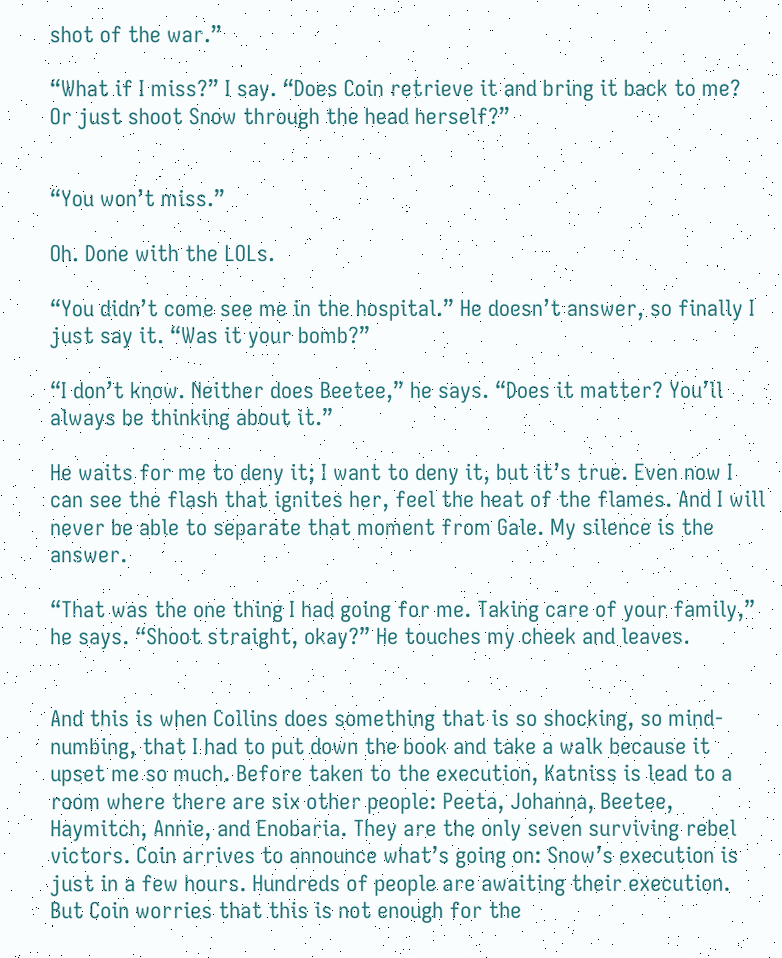shot of the war.”

“What if I miss?” I say. “Does Coin retrieve it and bring it back to me? Or just shoot Snow through the head herself?”


“You won’t miss.”

Oh. Done with the LOLs.

“You didn’t come see me in the hospital.” He doesn’t answer, so finally I just say it. “Was it your bomb?”

“I don’t know. Neither does Beetee,” he says. “Does it matter? You’ll always be thinking about it.”

He waits for me to deny it; I want to deny it, but it’s true. Even now I can see the flash that ignites her, feel the heat of the flames. And I will never be able to separate that moment from Gale. My silence is the answer.

“That was the one thing I had going for me. Taking care of your family,” he says. “Shoot straight, okay?” He touches my cheek and leaves.


And this is when Collins does something that is so shocking, so mind-numbing, that I had to put down the book and take a walk because it upset me so much. Before taken to the execution, Katniss is lead to a room where there are six other people: Peeta, Johanna, Beetee, Haymitch, Annie, and Enobaria. They are the only seven surviving rebel victors. Coin arrives to announce what’s going on: Snow’s execution is just in a few hours. Hundreds of people are awaiting their execution. But Coin worries that this is not enough for the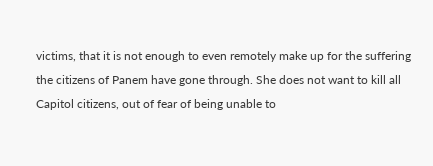victims, that it is not enough to even remotely make up for the suffering the citizens of Panem have gone through. She does not want to kill all Capitol citizens, out of fear of being unable to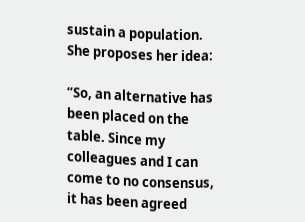sustain a population. She proposes her idea:

“So, an alternative has been placed on the table. Since my colleagues and I can come to no consensus, it has been agreed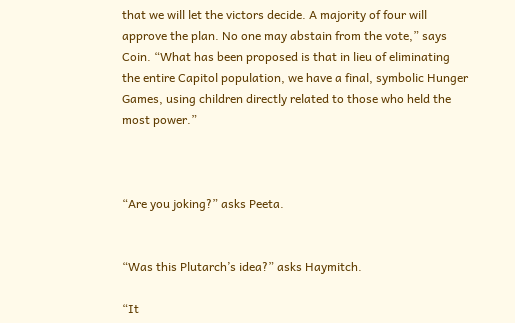that we will let the victors decide. A majority of four will approve the plan. No one may abstain from the vote,” says Coin. “What has been proposed is that in lieu of eliminating the entire Capitol population, we have a final, symbolic Hunger Games, using children directly related to those who held the most power.”



“Are you joking?” asks Peeta.


“Was this Plutarch’s idea?” asks Haymitch.

“It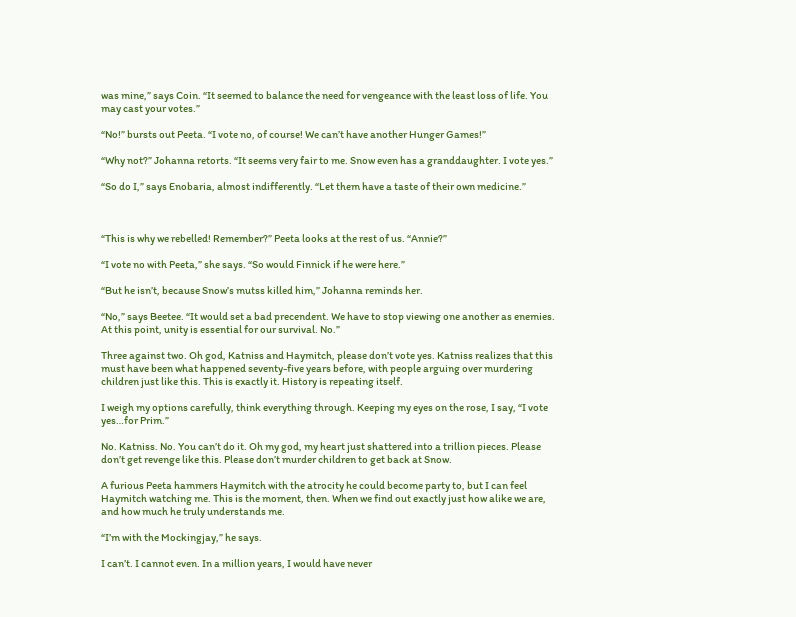was mine,” says Coin. “It seemed to balance the need for vengeance with the least loss of life. You may cast your votes.”

“No!” bursts out Peeta. “I vote no, of course! We can’t have another Hunger Games!”

“Why not?” Johanna retorts. “It seems very fair to me. Snow even has a granddaughter. I vote yes.”

“So do I,” says Enobaria, almost indifferently. “Let them have a taste of their own medicine.”



“This is why we rebelled! Remember?” Peeta looks at the rest of us. “Annie?”

“I vote no with Peeta,” she says. “So would Finnick if he were here.”

“But he isn’t, because Snow’s mutss killed him,” Johanna reminds her.

“No,” says Beetee. “It would set a bad precendent. We have to stop viewing one another as enemies. At this point, unity is essential for our survival. No.”

Three against two. Oh god, Katniss and Haymitch, please don’t vote yes. Katniss realizes that this must have been what happened seventy-five years before, with people arguing over murdering children just like this. This is exactly it. History is repeating itself.

I weigh my options carefully, think everything through. Keeping my eyes on the rose, I say, “I vote yes…for Prim.”

No. Katniss. No. You can’t do it. Oh my god, my heart just shattered into a trillion pieces. Please don’t get revenge like this. Please don’t murder children to get back at Snow.

A furious Peeta hammers Haymitch with the atrocity he could become party to, but I can feel Haymitch watching me. This is the moment, then. When we find out exactly just how alike we are, and how much he truly understands me.

“I’m with the Mockingjay,” he says.

I can’t. I cannot even. In a million years, I would have never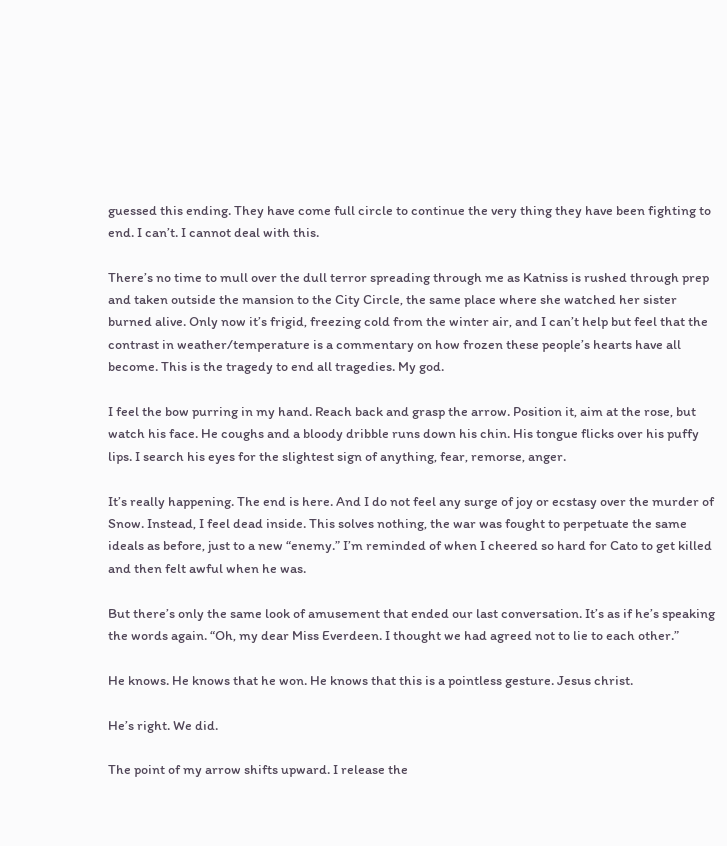guessed this ending. They have come full circle to continue the very thing they have been fighting to end. I can’t. I cannot deal with this.

There’s no time to mull over the dull terror spreading through me as Katniss is rushed through prep and taken outside the mansion to the City Circle, the same place where she watched her sister burned alive. Only now it’s frigid, freezing cold from the winter air, and I can’t help but feel that the contrast in weather/temperature is a commentary on how frozen these people’s hearts have all become. This is the tragedy to end all tragedies. My god.

I feel the bow purring in my hand. Reach back and grasp the arrow. Position it, aim at the rose, but watch his face. He coughs and a bloody dribble runs down his chin. His tongue flicks over his puffy lips. I search his eyes for the slightest sign of anything, fear, remorse, anger.

It’s really happening. The end is here. And I do not feel any surge of joy or ecstasy over the murder of Snow. Instead, I feel dead inside. This solves nothing, the war was fought to perpetuate the same ideals as before, just to a new “enemy.” I’m reminded of when I cheered so hard for Cato to get killed and then felt awful when he was.

But there’s only the same look of amusement that ended our last conversation. It’s as if he’s speaking the words again. “Oh, my dear Miss Everdeen. I thought we had agreed not to lie to each other.”

He knows. He knows that he won. He knows that this is a pointless gesture. Jesus christ.

He’s right. We did.

The point of my arrow shifts upward. I release the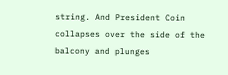string. And President Coin collapses over the side of the balcony and plunges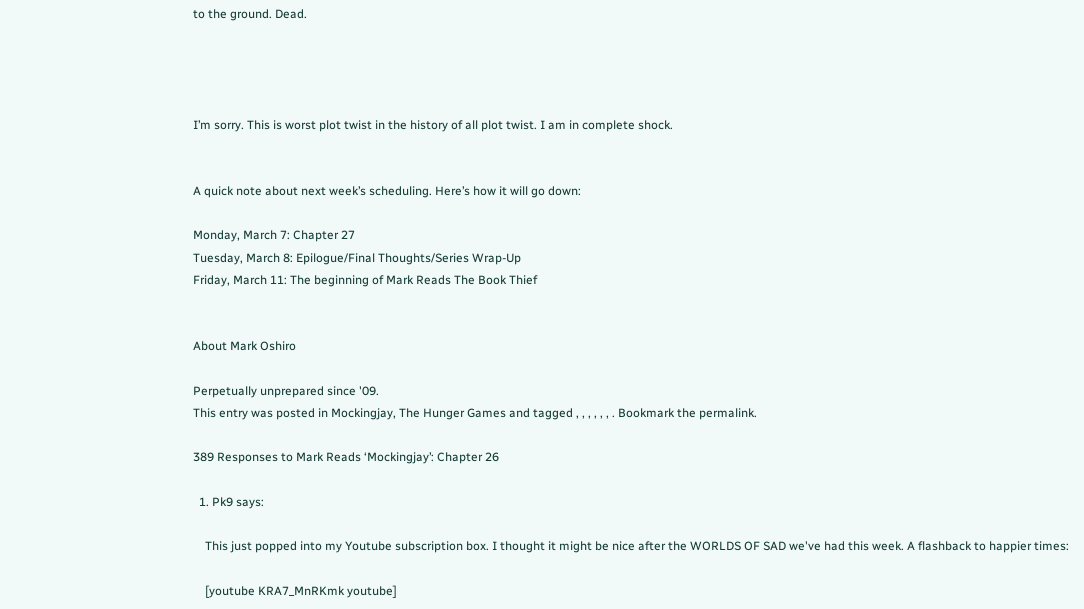to the ground. Dead.




I’m sorry. This is worst plot twist in the history of all plot twist. I am in complete shock.


A quick note about next week’s scheduling. Here’s how it will go down:

Monday, March 7: Chapter 27
Tuesday, March 8: Epilogue/Final Thoughts/Series Wrap-Up
Friday, March 11: The beginning of Mark Reads The Book Thief


About Mark Oshiro

Perpetually unprepared since '09.
This entry was posted in Mockingjay, The Hunger Games and tagged , , , , , , . Bookmark the permalink.

389 Responses to Mark Reads ‘Mockingjay’: Chapter 26

  1. Pk9 says:

    This just popped into my Youtube subscription box. I thought it might be nice after the WORLDS OF SAD we've had this week. A flashback to happier times:

    [youtube KRA7_MnRKmk youtube]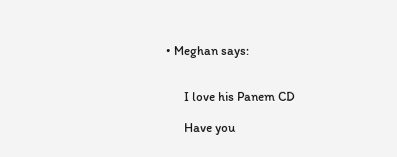• Meghan says:


      I love his Panem CD

      Have you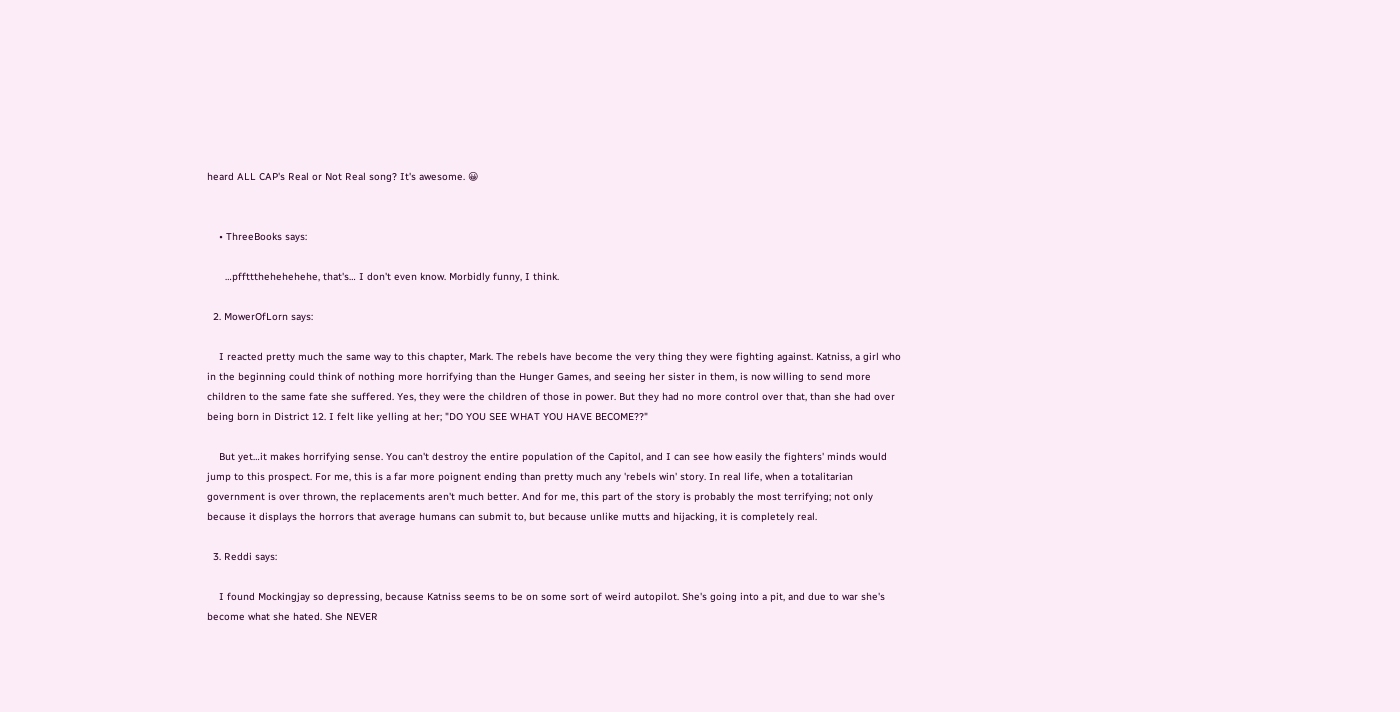heard ALL CAP's Real or Not Real song? It's awesome. 😀


    • ThreeBooks says:

      …pffttthehehehehe, that's… I don't even know. Morbidly funny, I think.

  2. MowerOfLorn says:

    I reacted pretty much the same way to this chapter, Mark. The rebels have become the very thing they were fighting against. Katniss, a girl who in the beginning could think of nothing more horrifying than the Hunger Games, and seeing her sister in them, is now willing to send more children to the same fate she suffered. Yes, they were the children of those in power. But they had no more control over that, than she had over being born in District 12. I felt like yelling at her; "DO YOU SEE WHAT YOU HAVE BECOME??"

    But yet…it makes horrifying sense. You can't destroy the entire population of the Capitol, and I can see how easily the fighters' minds would jump to this prospect. For me, this is a far more poignent ending than pretty much any 'rebels win' story. In real life, when a totalitarian government is over thrown, the replacements aren't much better. And for me, this part of the story is probably the most terrifying; not only because it displays the horrors that average humans can submit to, but because unlike mutts and hijacking, it is completely real.

  3. Reddi says:

    I found Mockingjay so depressing, because Katniss seems to be on some sort of weird autopilot. She's going into a pit, and due to war she's become what she hated. She NEVER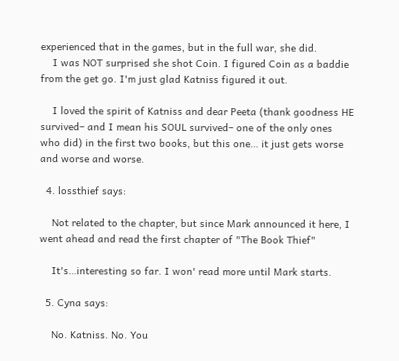experienced that in the games, but in the full war, she did.
    I was NOT surprised she shot Coin. I figured Coin as a baddie from the get go. I'm just glad Katniss figured it out.

    I loved the spirit of Katniss and dear Peeta (thank goodness HE survived– and I mean his SOUL survived– one of the only ones who did) in the first two books, but this one… it just gets worse and worse and worse.

  4. lossthief says:

    Not related to the chapter, but since Mark announced it here, I went ahead and read the first chapter of "The Book Thief"

    It's…interesting so far. I won' read more until Mark starts.

  5. Cyna says:

    No. Katniss. No. You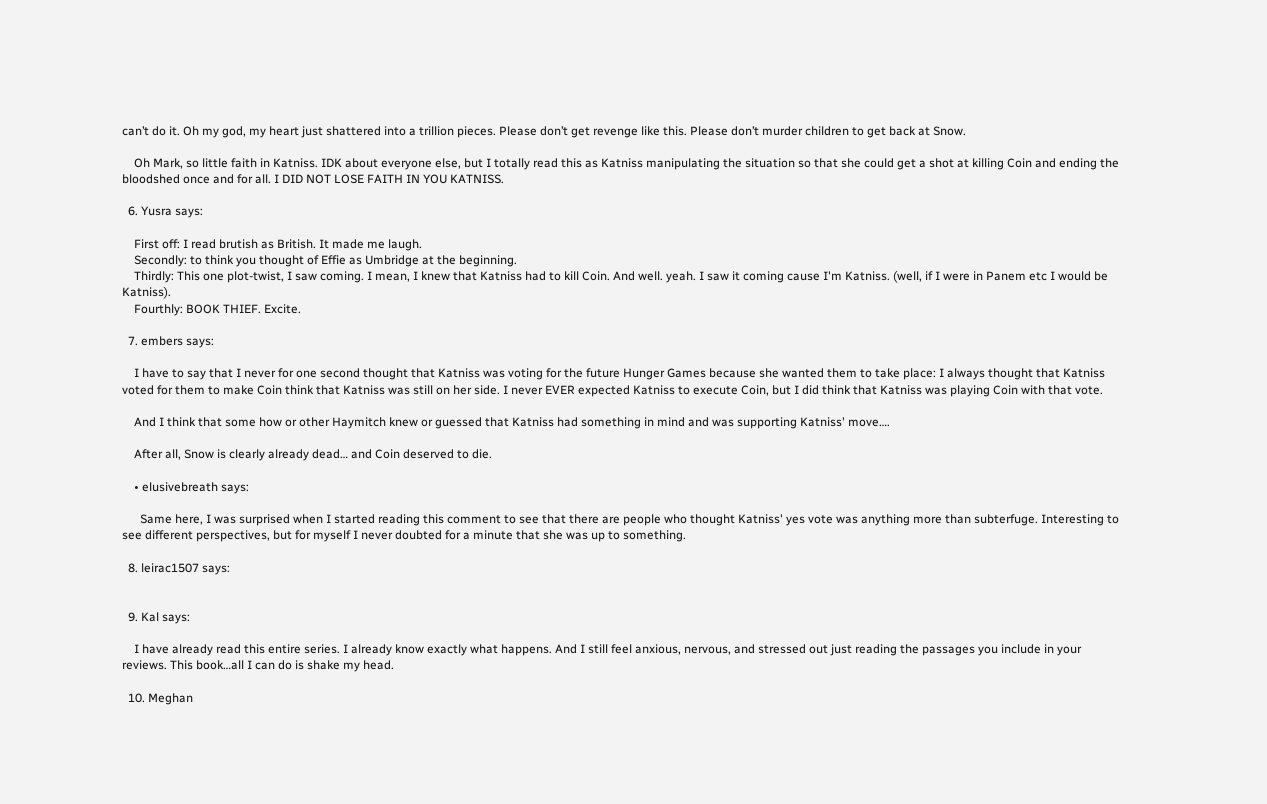can’t do it. Oh my god, my heart just shattered into a trillion pieces. Please don’t get revenge like this. Please don’t murder children to get back at Snow.

    Oh Mark, so little faith in Katniss. IDK about everyone else, but I totally read this as Katniss manipulating the situation so that she could get a shot at killing Coin and ending the bloodshed once and for all. I DID NOT LOSE FAITH IN YOU KATNISS.

  6. Yusra says:

    First off: I read brutish as British. It made me laugh.
    Secondly: to think you thought of Effie as Umbridge at the beginning.
    Thirdly: This one plot-twist, I saw coming. I mean, I knew that Katniss had to kill Coin. And well. yeah. I saw it coming cause I'm Katniss. (well, if I were in Panem etc I would be Katniss).
    Fourthly: BOOK THIEF. Excite.

  7. embers says:

    I have to say that I never for one second thought that Katniss was voting for the future Hunger Games because she wanted them to take place: I always thought that Katniss voted for them to make Coin think that Katniss was still on her side. I never EVER expected Katniss to execute Coin, but I did think that Katniss was playing Coin with that vote.

    And I think that some how or other Haymitch knew or guessed that Katniss had something in mind and was supporting Katniss' move….

    After all, Snow is clearly already dead… and Coin deserved to die.

    • elusivebreath says:

      Same here, I was surprised when I started reading this comment to see that there are people who thought Katniss' yes vote was anything more than subterfuge. Interesting to see different perspectives, but for myself I never doubted for a minute that she was up to something.

  8. leirac1507 says:


  9. Kal says:

    I have already read this entire series. I already know exactly what happens. And I still feel anxious, nervous, and stressed out just reading the passages you include in your reviews. This book…all I can do is shake my head.

  10. Meghan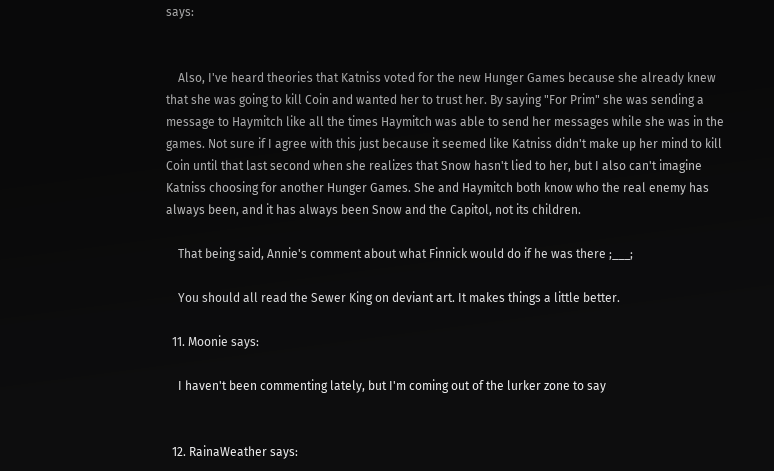says:


    Also, I've heard theories that Katniss voted for the new Hunger Games because she already knew that she was going to kill Coin and wanted her to trust her. By saying "For Prim" she was sending a message to Haymitch like all the times Haymitch was able to send her messages while she was in the games. Not sure if I agree with this just because it seemed like Katniss didn't make up her mind to kill Coin until that last second when she realizes that Snow hasn't lied to her, but I also can't imagine Katniss choosing for another Hunger Games. She and Haymitch both know who the real enemy has always been, and it has always been Snow and the Capitol, not its children.

    That being said, Annie's comment about what Finnick would do if he was there ;___;

    You should all read the Sewer King on deviant art. It makes things a little better.

  11. Moonie says:

    I haven't been commenting lately, but I'm coming out of the lurker zone to say


  12. RainaWeather says: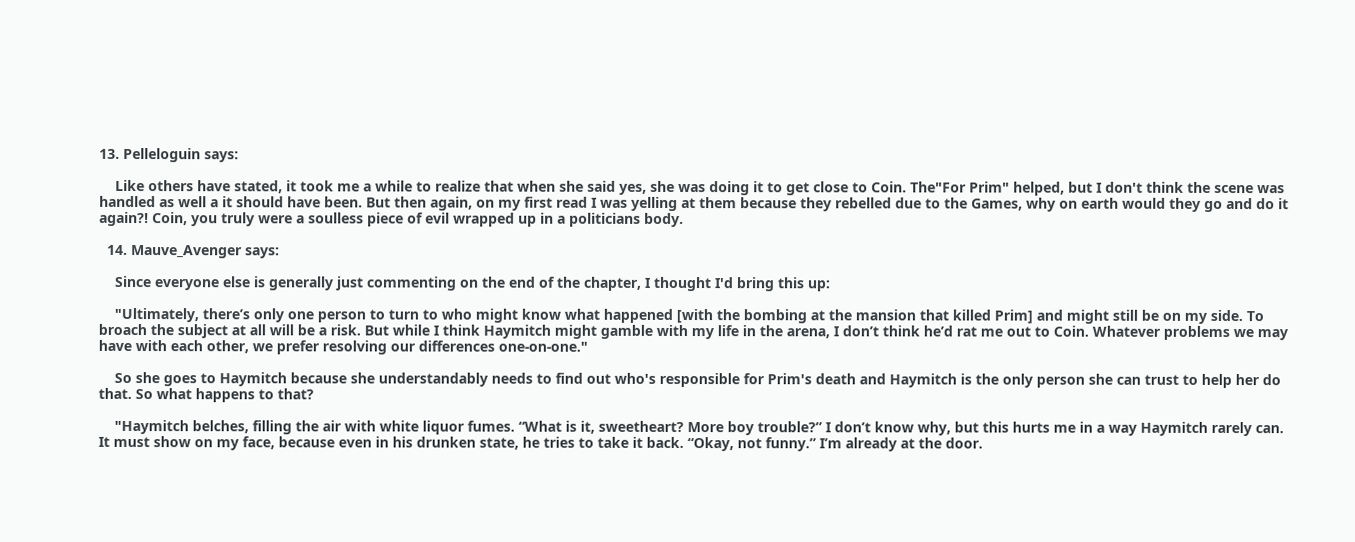13. Pelleloguin says:

    Like others have stated, it took me a while to realize that when she said yes, she was doing it to get close to Coin. The"For Prim" helped, but I don't think the scene was handled as well a it should have been. But then again, on my first read I was yelling at them because they rebelled due to the Games, why on earth would they go and do it again?! Coin, you truly were a soulless piece of evil wrapped up in a politicians body.

  14. Mauve_Avenger says:

    Since everyone else is generally just commenting on the end of the chapter, I thought I'd bring this up:

    "Ultimately, there’s only one person to turn to who might know what happened [with the bombing at the mansion that killed Prim] and might still be on my side. To broach the subject at all will be a risk. But while I think Haymitch might gamble with my life in the arena, I don’t think he’d rat me out to Coin. Whatever problems we may have with each other, we prefer resolving our differences one-on-one."

    So she goes to Haymitch because she understandably needs to find out who's responsible for Prim's death and Haymitch is the only person she can trust to help her do that. So what happens to that?

    "Haymitch belches, filling the air with white liquor fumes. “What is it, sweetheart? More boy trouble?” I don’t know why, but this hurts me in a way Haymitch rarely can. It must show on my face, because even in his drunken state, he tries to take it back. “Okay, not funny.” I’m already at the door.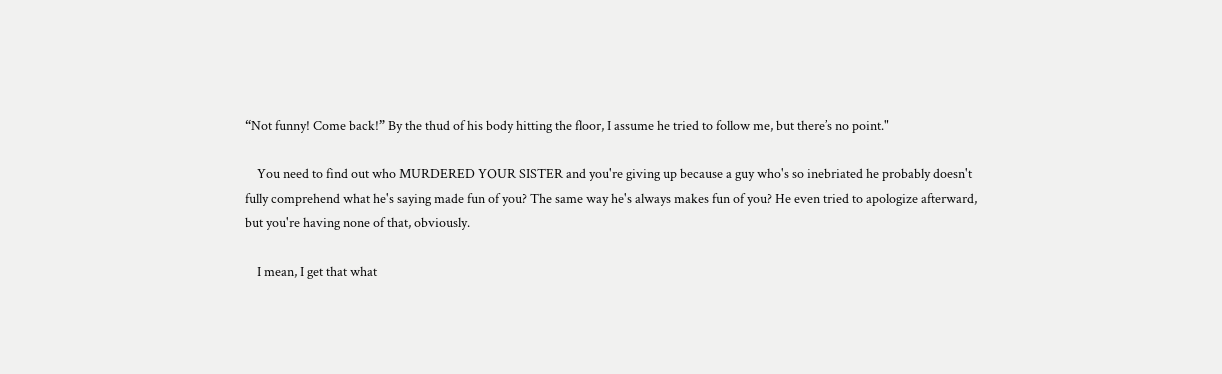“Not funny! Come back!” By the thud of his body hitting the floor, I assume he tried to follow me, but there’s no point."

    You need to find out who MURDERED YOUR SISTER and you're giving up because a guy who's so inebriated he probably doesn't fully comprehend what he's saying made fun of you? The same way he's always makes fun of you? He even tried to apologize afterward, but you're having none of that, obviously.

    I mean, I get that what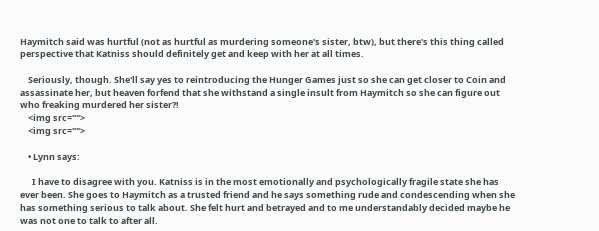Haymitch said was hurtful (not as hurtful as murdering someone's sister, btw), but there's this thing called perspective that Katniss should definitely get and keep with her at all times.

    Seriously, though. She'll say yes to reintroducing the Hunger Games just so she can get closer to Coin and assassinate her, but heaven forfend that she withstand a single insult from Haymitch so she can figure out who freaking murdered her sister?!
    <img src="">
    <img src="">

    • Lynn says:

      I have to disagree with you. Katniss is in the most emotionally and psychologically fragile state she has ever been. She goes to Haymitch as a trusted friend and he says something rude and condescending when she has something serious to talk about. She felt hurt and betrayed and to me understandably decided maybe he was not one to talk to after all.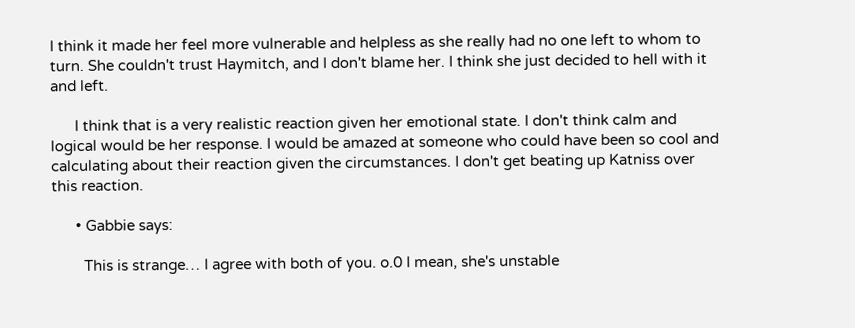I think it made her feel more vulnerable and helpless as she really had no one left to whom to turn. She couldn't trust Haymitch, and I don't blame her. I think she just decided to hell with it and left.

      I think that is a very realistic reaction given her emotional state. I don't think calm and logical would be her response. I would be amazed at someone who could have been so cool and calculating about their reaction given the circumstances. I don't get beating up Katniss over this reaction.

      • Gabbie says:

        This is strange… I agree with both of you. o.0 I mean, she's unstable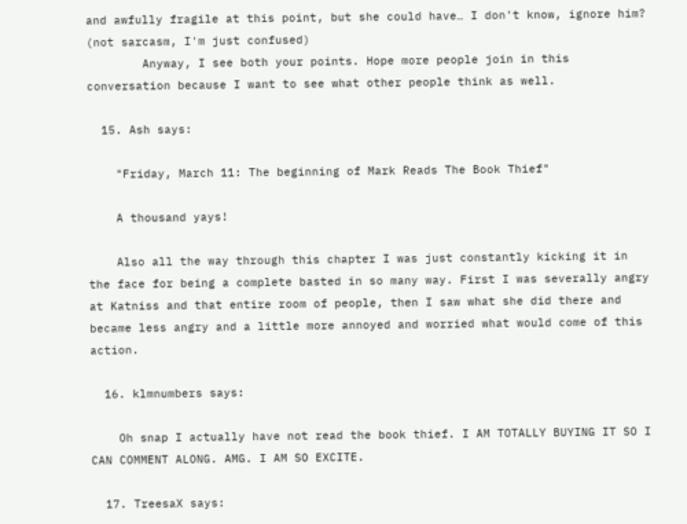and awfully fragile at this point, but she could have… I don't know, ignore him? (not sarcasm, I'm just confused)
        Anyway, I see both your points. Hope more people join in this conversation because I want to see what other people think as well.

  15. Ash says:

    "Friday, March 11: The beginning of Mark Reads The Book Thief"

    A thousand yays!

    Also all the way through this chapter I was just constantly kicking it in the face for being a complete basted in so many way. First I was severally angry at Katniss and that entire room of people, then I saw what she did there and became less angry and a little more annoyed and worried what would come of this action.

  16. klmnumbers says:

    Oh snap I actually have not read the book thief. I AM TOTALLY BUYING IT SO I CAN COMMENT ALONG. AMG. I AM SO EXCITE.

  17. TreesaX says: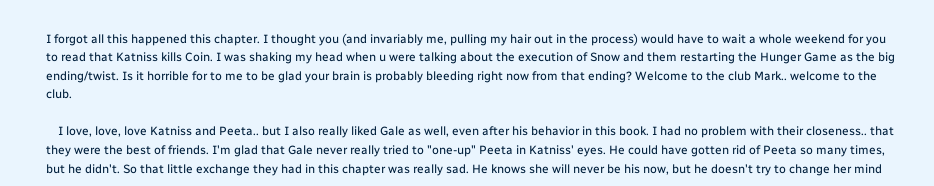I forgot all this happened this chapter. I thought you (and invariably me, pulling my hair out in the process) would have to wait a whole weekend for you to read that Katniss kills Coin. I was shaking my head when u were talking about the execution of Snow and them restarting the Hunger Game as the big ending/twist. Is it horrible for to me to be glad your brain is probably bleeding right now from that ending? Welcome to the club Mark.. welcome to the club.

    I love, love, love Katniss and Peeta.. but I also really liked Gale as well, even after his behavior in this book. I had no problem with their closeness.. that they were the best of friends. I'm glad that Gale never really tried to "one-up" Peeta in Katniss' eyes. He could have gotten rid of Peeta so many times, but he didn't. So that little exchange they had in this chapter was really sad. He knows she will never be his now, but he doesn't try to change her mind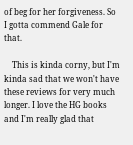of beg for her forgiveness. So I gotta commend Gale for that.

    This is kinda corny, but I'm kinda sad that we won't have these reviews for very much longer. I love the HG books and I'm really glad that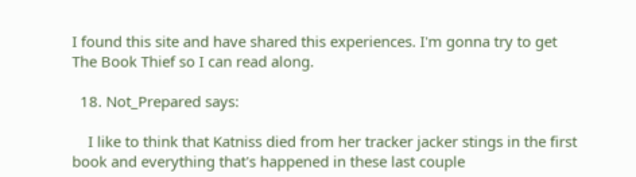I found this site and have shared this experiences. I'm gonna try to get The Book Thief so I can read along.

  18. Not_Prepared says:

    I like to think that Katniss died from her tracker jacker stings in the first book and everything that's happened in these last couple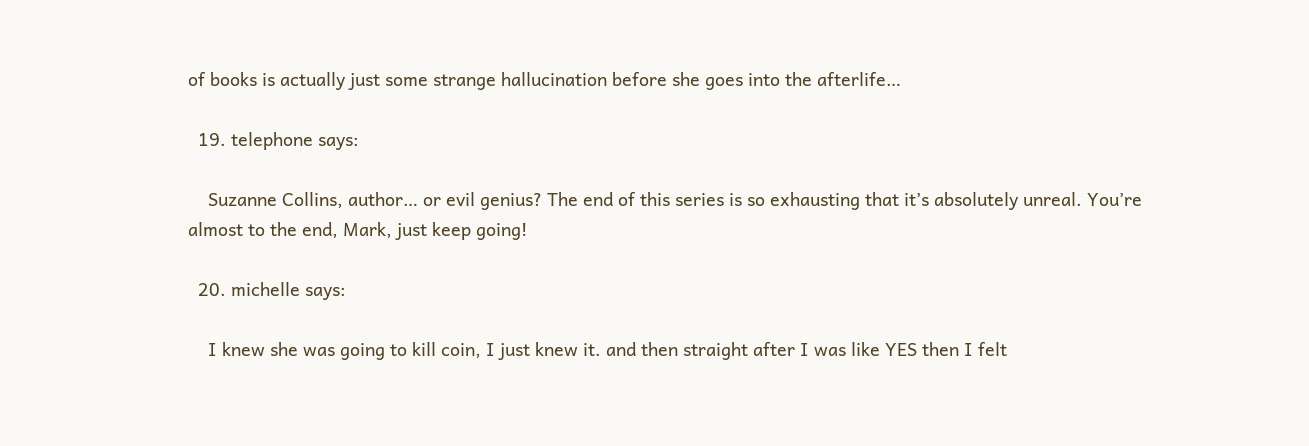of books is actually just some strange hallucination before she goes into the afterlife…

  19. telephone says:

    Suzanne Collins, author… or evil genius? The end of this series is so exhausting that it’s absolutely unreal. You’re almost to the end, Mark, just keep going!

  20. michelle says:

    I knew she was going to kill coin, I just knew it. and then straight after I was like YES then I felt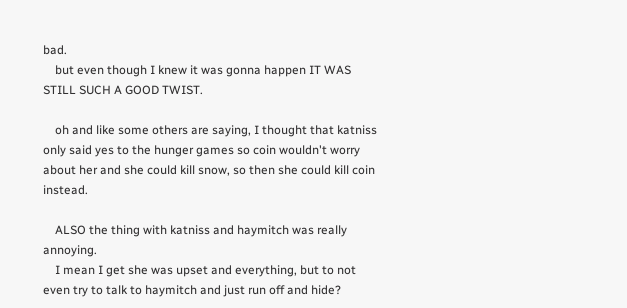bad.
    but even though I knew it was gonna happen IT WAS STILL SUCH A GOOD TWIST.

    oh and like some others are saying, I thought that katniss only said yes to the hunger games so coin wouldn't worry about her and she could kill snow, so then she could kill coin instead.

    ALSO the thing with katniss and haymitch was really annoying.
    I mean I get she was upset and everything, but to not even try to talk to haymitch and just run off and hide?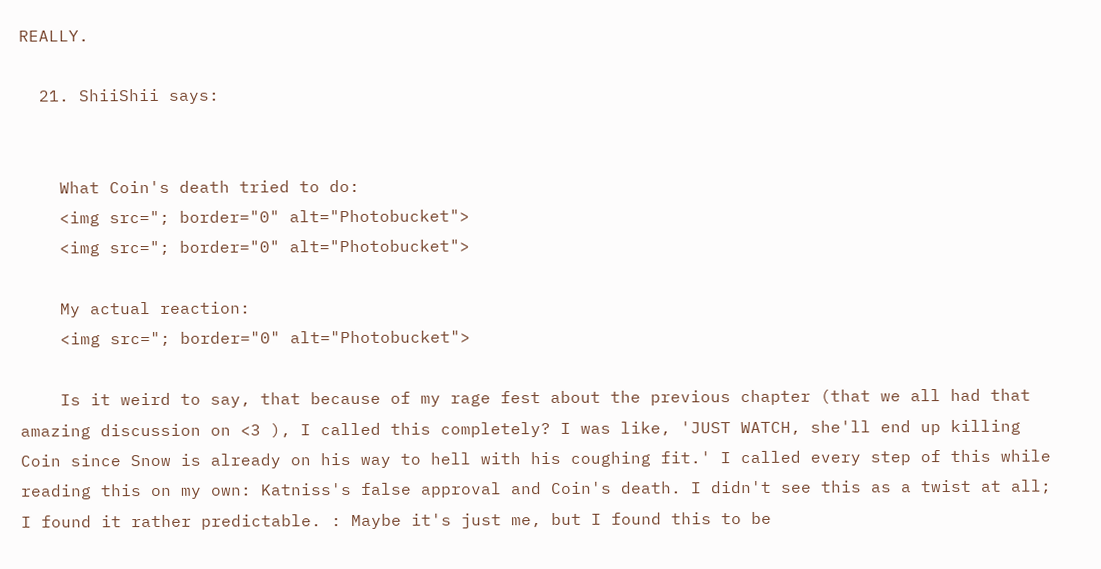REALLY.

  21. ShiiShii says:


    What Coin's death tried to do:
    <img src="; border="0" alt="Photobucket">
    <img src="; border="0" alt="Photobucket">

    My actual reaction:
    <img src="; border="0" alt="Photobucket">

    Is it weird to say, that because of my rage fest about the previous chapter (that we all had that amazing discussion on <3 ), I called this completely? I was like, 'JUST WATCH, she'll end up killing Coin since Snow is already on his way to hell with his coughing fit.' I called every step of this while reading this on my own: Katniss's false approval and Coin's death. I didn't see this as a twist at all; I found it rather predictable. : Maybe it's just me, but I found this to be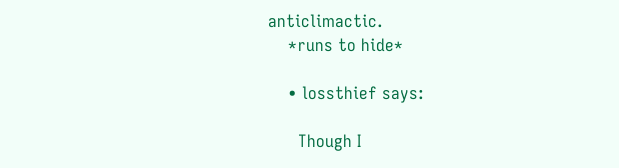anticlimactic.
    *runs to hide*

    • lossthief says:

      Though I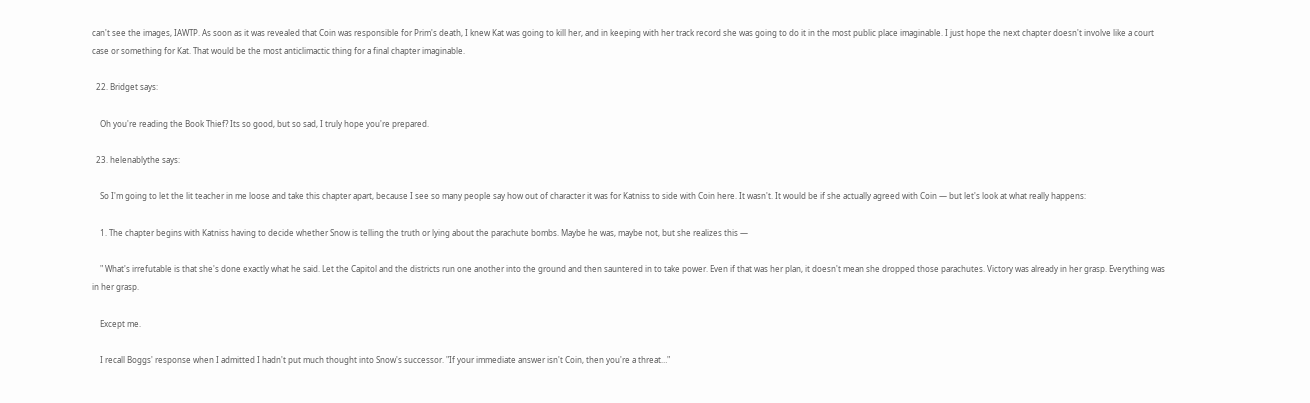can't see the images, IAWTP. As soon as it was revealed that Coin was responsible for Prim's death, I knew Kat was going to kill her, and in keeping with her track record she was going to do it in the most public place imaginable. I just hope the next chapter doesn't involve like a court case or something for Kat. That would be the most anticlimactic thing for a final chapter imaginable.

  22. Bridget says:

    Oh you're reading the Book Thief? Its so good, but so sad, I truly hope you're prepared.

  23. helenablythe says:

    So I'm going to let the lit teacher in me loose and take this chapter apart, because I see so many people say how out of character it was for Katniss to side with Coin here. It wasn't. It would be if she actually agreed with Coin — but let's look at what really happens:

    1. The chapter begins with Katniss having to decide whether Snow is telling the truth or lying about the parachute bombs. Maybe he was, maybe not, but she realizes this —

    " What's irrefutable is that she's done exactly what he said. Let the Capitol and the districts run one another into the ground and then sauntered in to take power. Even if that was her plan, it doesn't mean she dropped those parachutes. Victory was already in her grasp. Everything was in her grasp.

    Except me.

    I recall Boggs' response when I admitted I hadn't put much thought into Snow's successor. "If your immediate answer isn't Coin, then you're a threat…"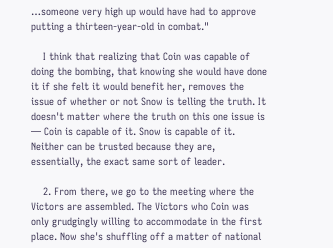…someone very high up would have had to approve putting a thirteen-year-old in combat."

    I think that realizing that Coin was capable of doing the bombing, that knowing she would have done it if she felt it would benefit her, removes the issue of whether or not Snow is telling the truth. It doesn't matter where the truth on this one issue is — Coin is capable of it. Snow is capable of it. Neither can be trusted because they are, essentially, the exact same sort of leader.

    2. From there, we go to the meeting where the Victors are assembled. The Victors who Coin was only grudgingly willing to accommodate in the first place. Now she's shuffling off a matter of national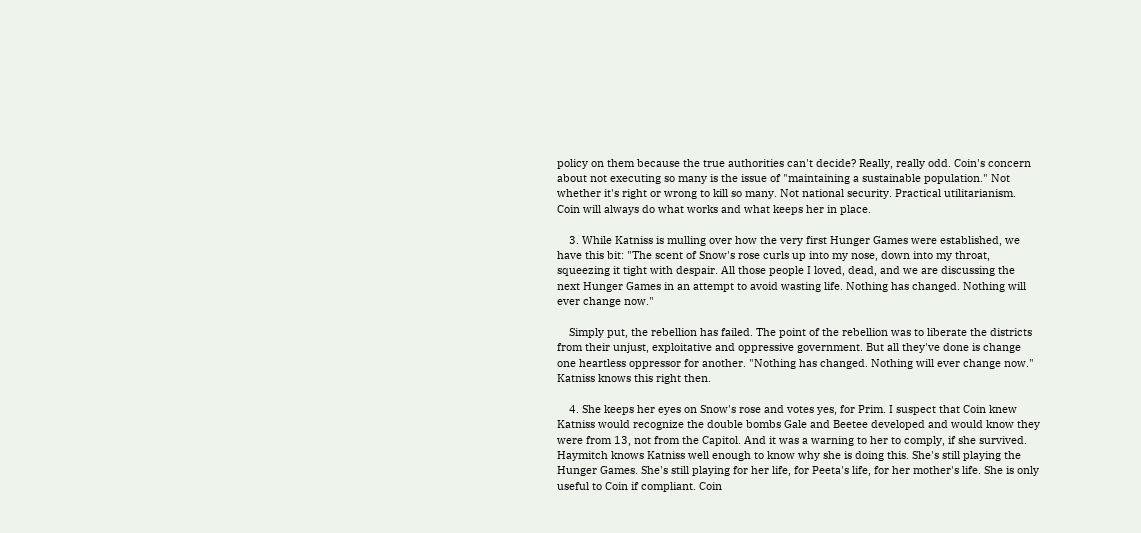policy on them because the true authorities can't decide? Really, really odd. Coin's concern about not executing so many is the issue of "maintaining a sustainable population." Not whether it's right or wrong to kill so many. Not national security. Practical utilitarianism. Coin will always do what works and what keeps her in place.

    3. While Katniss is mulling over how the very first Hunger Games were established, we have this bit: "The scent of Snow's rose curls up into my nose, down into my throat, squeezing it tight with despair. All those people I loved, dead, and we are discussing the next Hunger Games in an attempt to avoid wasting life. Nothing has changed. Nothing will ever change now."

    Simply put, the rebellion has failed. The point of the rebellion was to liberate the districts from their unjust, exploitative and oppressive government. But all they've done is change one heartless oppressor for another. "Nothing has changed. Nothing will ever change now." Katniss knows this right then.

    4. She keeps her eyes on Snow's rose and votes yes, for Prim. I suspect that Coin knew Katniss would recognize the double bombs Gale and Beetee developed and would know they were from 13, not from the Capitol. And it was a warning to her to comply, if she survived. Haymitch knows Katniss well enough to know why she is doing this. She's still playing the Hunger Games. She's still playing for her life, for Peeta's life, for her mother's life. She is only useful to Coin if compliant. Coin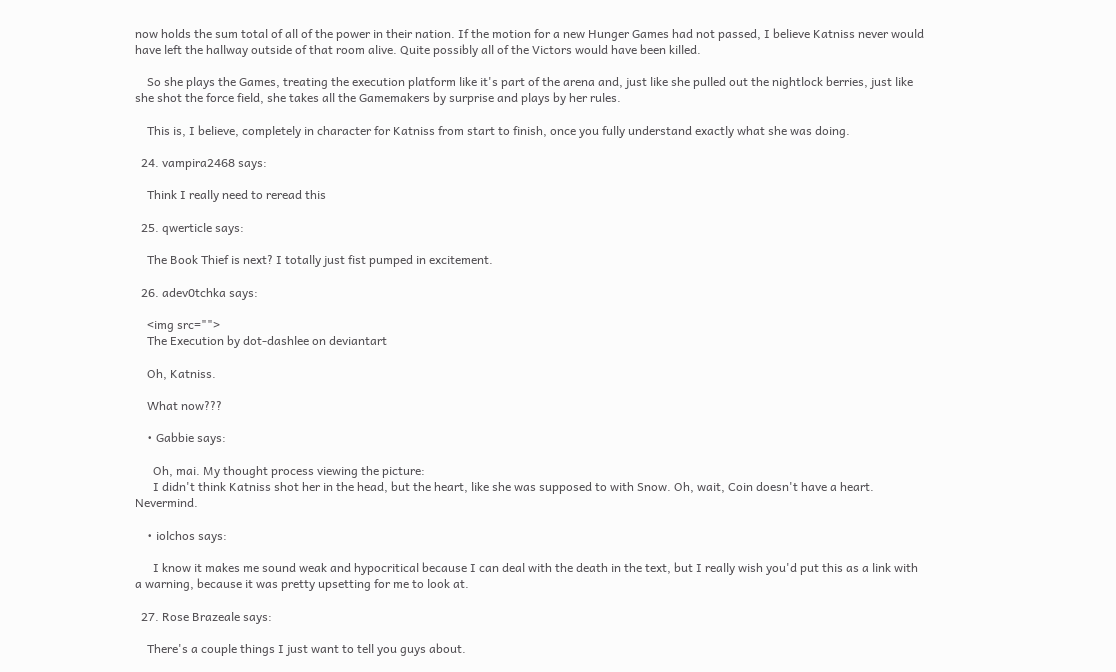now holds the sum total of all of the power in their nation. If the motion for a new Hunger Games had not passed, I believe Katniss never would have left the hallway outside of that room alive. Quite possibly all of the Victors would have been killed.

    So she plays the Games, treating the execution platform like it's part of the arena and, just like she pulled out the nightlock berries, just like she shot the force field, she takes all the Gamemakers by surprise and plays by her rules.

    This is, I believe, completely in character for Katniss from start to finish, once you fully understand exactly what she was doing.

  24. vampira2468 says:

    Think I really need to reread this

  25. qwerticle says:

    The Book Thief is next? I totally just fist pumped in excitement.

  26. adev0tchka says:

    <img src="">
    The Execution by dot-dashlee on deviantart

    Oh, Katniss.

    What now???

    • Gabbie says:

      Oh, mai. My thought process viewing the picture:
      I didn't think Katniss shot her in the head, but the heart, like she was supposed to with Snow. Oh, wait, Coin doesn't have a heart. Nevermind.

    • iolchos says:

      I know it makes me sound weak and hypocritical because I can deal with the death in the text, but I really wish you'd put this as a link with a warning, because it was pretty upsetting for me to look at.

  27. Rose Brazeale says:

    There's a couple things I just want to tell you guys about.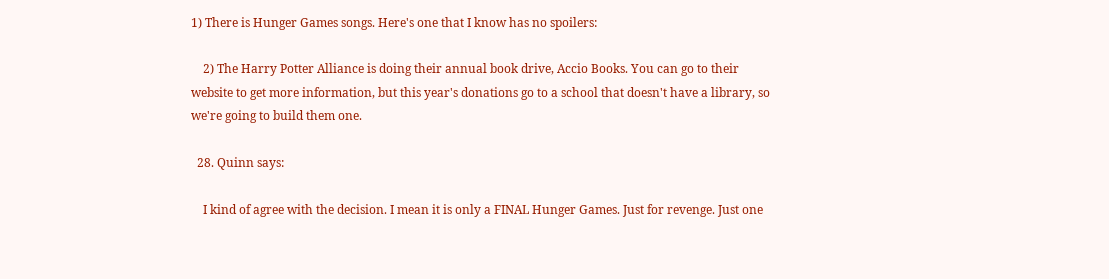1) There is Hunger Games songs. Here's one that I know has no spoilers:

    2) The Harry Potter Alliance is doing their annual book drive, Accio Books. You can go to their website to get more information, but this year's donations go to a school that doesn't have a library, so we're going to build them one.

  28. Quinn says:

    I kind of agree with the decision. I mean it is only a FINAL Hunger Games. Just for revenge. Just one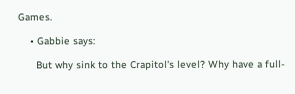Games.

    • Gabbie says:

      But why sink to the Crapitol's level? Why have a full-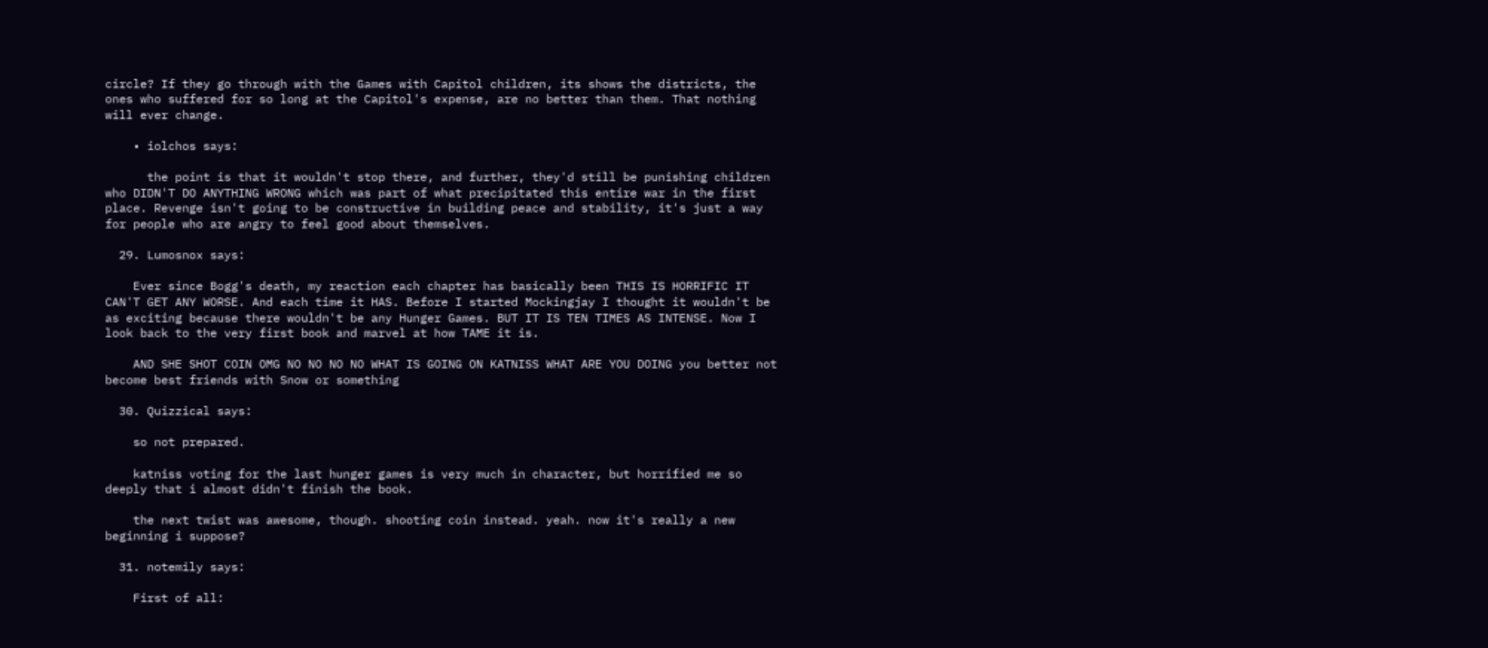circle? If they go through with the Games with Capitol children, its shows the districts, the ones who suffered for so long at the Capitol's expense, are no better than them. That nothing will ever change.

    • iolchos says:

      the point is that it wouldn't stop there, and further, they'd still be punishing children who DIDN'T DO ANYTHING WRONG which was part of what precipitated this entire war in the first place. Revenge isn't going to be constructive in building peace and stability, it's just a way for people who are angry to feel good about themselves.

  29. Lumosnox says:

    Ever since Bogg's death, my reaction each chapter has basically been THIS IS HORRIFIC IT CAN'T GET ANY WORSE. And each time it HAS. Before I started Mockingjay I thought it wouldn't be as exciting because there wouldn't be any Hunger Games. BUT IT IS TEN TIMES AS INTENSE. Now I look back to the very first book and marvel at how TAME it is.

    AND SHE SHOT COIN OMG NO NO NO NO WHAT IS GOING ON KATNISS WHAT ARE YOU DOING you better not become best friends with Snow or something

  30. Quizzical says:

    so not prepared.

    katniss voting for the last hunger games is very much in character, but horrified me so deeply that i almost didn't finish the book.

    the next twist was awesome, though. shooting coin instead. yeah. now it's really a new beginning i suppose?

  31. notemily says:

    First of all: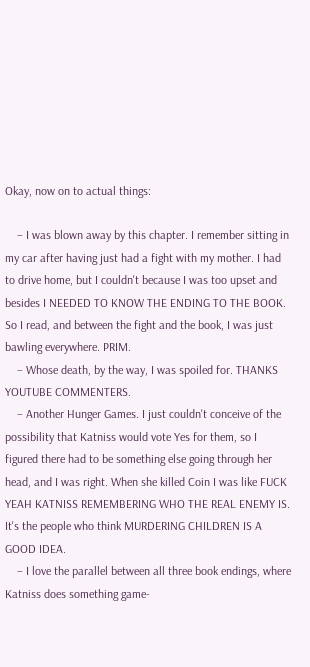Okay, now on to actual things:

    – I was blown away by this chapter. I remember sitting in my car after having just had a fight with my mother. I had to drive home, but I couldn't because I was too upset and besides I NEEDED TO KNOW THE ENDING TO THE BOOK. So I read, and between the fight and the book, I was just bawling everywhere. PRIM.
    – Whose death, by the way, I was spoiled for. THANKS YOUTUBE COMMENTERS.
    – Another Hunger Games. I just couldn't conceive of the possibility that Katniss would vote Yes for them, so I figured there had to be something else going through her head, and I was right. When she killed Coin I was like FUCK YEAH KATNISS REMEMBERING WHO THE REAL ENEMY IS. It's the people who think MURDERING CHILDREN IS A GOOD IDEA.
    – I love the parallel between all three book endings, where Katniss does something game-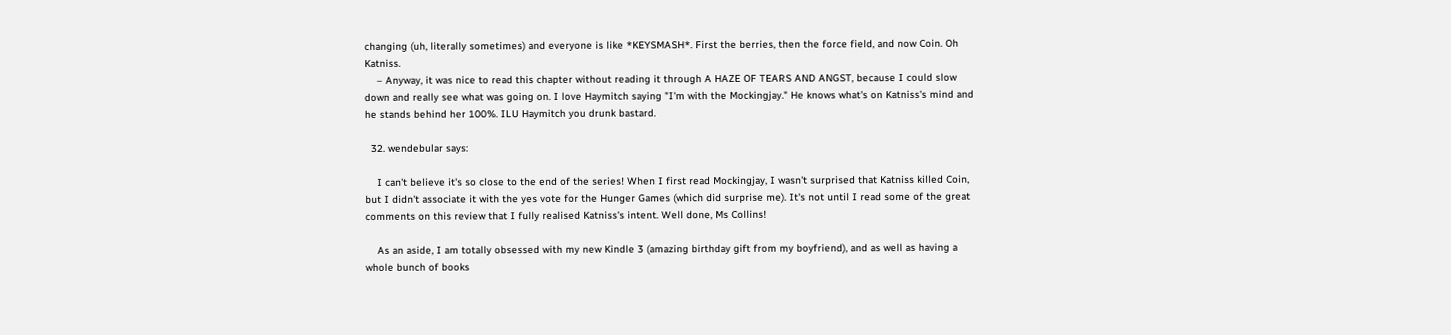changing (uh, literally sometimes) and everyone is like *KEYSMASH*. First the berries, then the force field, and now Coin. Oh Katniss.
    – Anyway, it was nice to read this chapter without reading it through A HAZE OF TEARS AND ANGST, because I could slow down and really see what was going on. I love Haymitch saying "I'm with the Mockingjay." He knows what's on Katniss's mind and he stands behind her 100%. ILU Haymitch you drunk bastard.

  32. wendebular says:

    I can't believe it's so close to the end of the series! When I first read Mockingjay, I wasn't surprised that Katniss killed Coin, but I didn't associate it with the yes vote for the Hunger Games (which did surprise me). It's not until I read some of the great comments on this review that I fully realised Katniss's intent. Well done, Ms Collins!

    As an aside, I am totally obsessed with my new Kindle 3 (amazing birthday gift from my boyfriend), and as well as having a whole bunch of books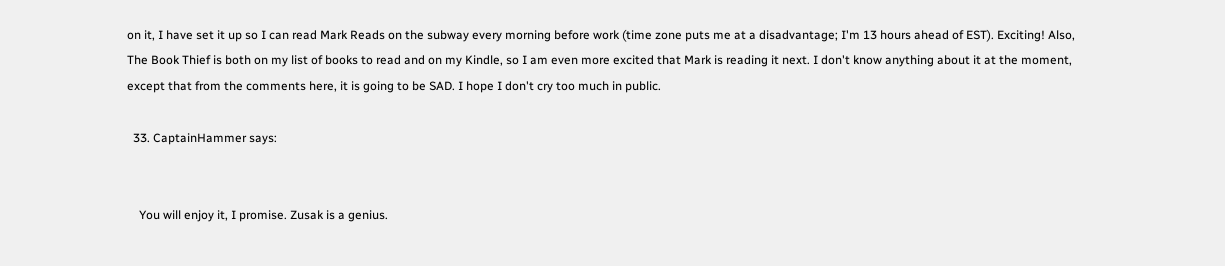on it, I have set it up so I can read Mark Reads on the subway every morning before work (time zone puts me at a disadvantage; I'm 13 hours ahead of EST). Exciting! Also, The Book Thief is both on my list of books to read and on my Kindle, so I am even more excited that Mark is reading it next. I don't know anything about it at the moment, except that from the comments here, it is going to be SAD. I hope I don't cry too much in public.

  33. CaptainHammer says:


    You will enjoy it, I promise. Zusak is a genius.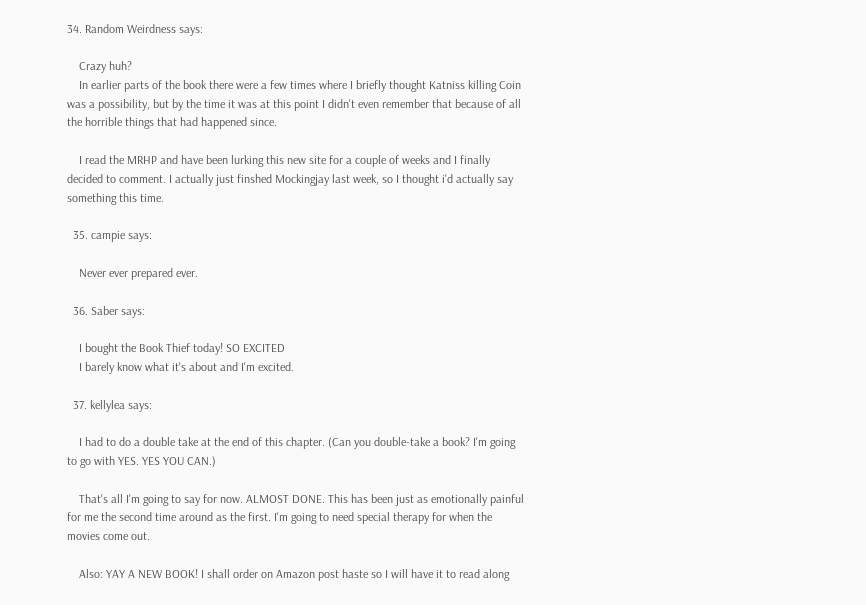34. Random Weirdness says:

    Crazy huh?
    In earlier parts of the book there were a few times where I briefly thought Katniss killing Coin was a possibility, but by the time it was at this point I didn't even remember that because of all the horrible things that had happened since.

    I read the MRHP and have been lurking this new site for a couple of weeks and I finally decided to comment. I actually just finshed Mockingjay last week, so I thought i'd actually say something this time.

  35. campie says:

    Never ever prepared ever.

  36. Saber says:

    I bought the Book Thief today! SO EXCITED
    I barely know what it's about and I'm excited.

  37. kellylea says:

    I had to do a double take at the end of this chapter. (Can you double-take a book? I'm going to go with YES. YES YOU CAN.)

    That's all I'm going to say for now. ALMOST DONE. This has been just as emotionally painful for me the second time around as the first. I'm going to need special therapy for when the movies come out.

    Also: YAY A NEW BOOK! I shall order on Amazon post haste so I will have it to read along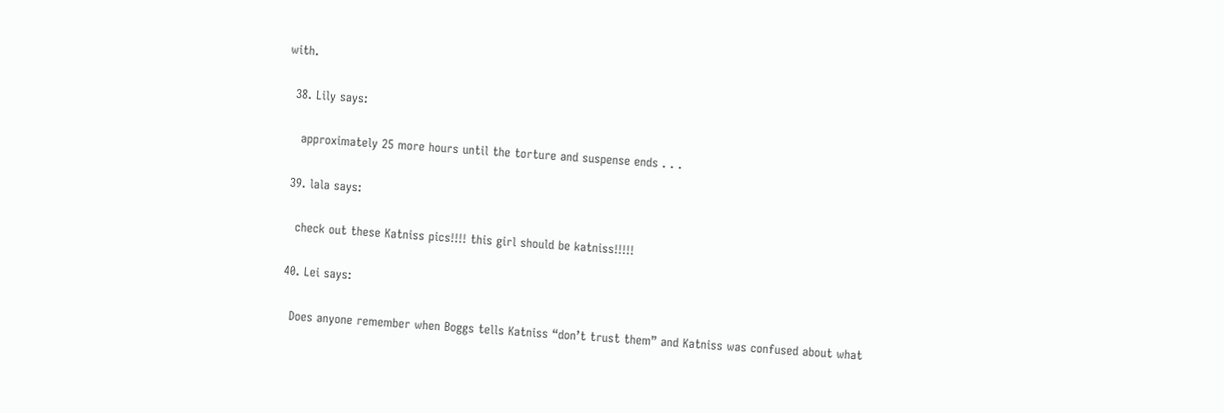with.

  38. Lily says:

    approximately 25 more hours until the torture and suspense ends . . .

  39. lala says:

    check out these Katniss pics!!!! this girl should be katniss!!!!!

  40. Lei says:

    Does anyone remember when Boggs tells Katniss “don’t trust them” and Katniss was confused about what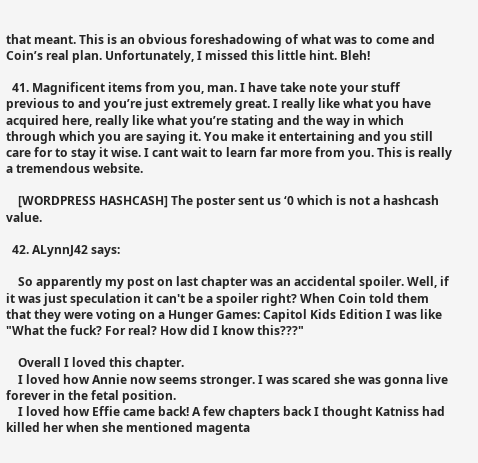that meant. This is an obvious foreshadowing of what was to come and Coin’s real plan. Unfortunately, I missed this little hint. Bleh!

  41. Magnificent items from you, man. I have take note your stuff previous to and you’re just extremely great. I really like what you have acquired here, really like what you’re stating and the way in which through which you are saying it. You make it entertaining and you still care for to stay it wise. I cant wait to learn far more from you. This is really a tremendous website.

    [WORDPRESS HASHCASH] The poster sent us ‘0 which is not a hashcash value.

  42. ALynnJ42 says:

    So apparently my post on last chapter was an accidental spoiler. Well, if it was just speculation it can't be a spoiler right? When Coin told them that they were voting on a Hunger Games: Capitol Kids Edition I was like "What the fuck? For real? How did I know this???"

    Overall I loved this chapter.
    I loved how Annie now seems stronger. I was scared she was gonna live forever in the fetal position.
    I loved how Effie came back! A few chapters back I thought Katniss had killed her when she mentioned magenta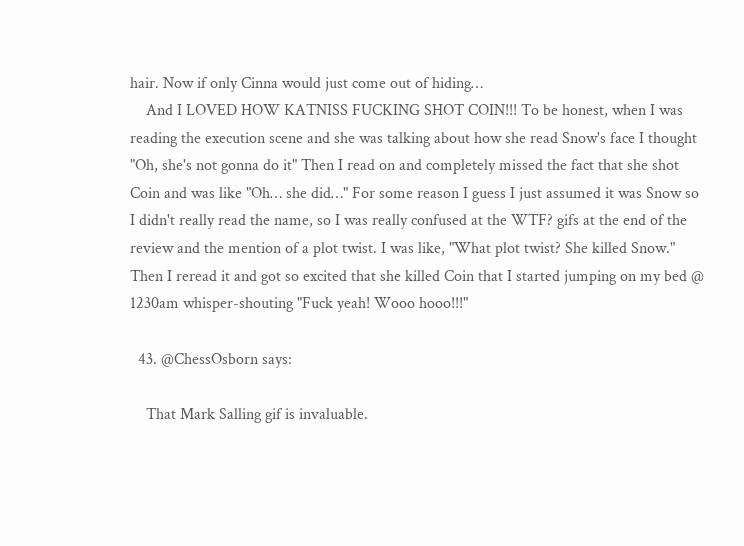hair. Now if only Cinna would just come out of hiding…
    And I LOVED HOW KATNISS FUCKING SHOT COIN!!! To be honest, when I was reading the execution scene and she was talking about how she read Snow's face I thought "Oh, she's not gonna do it" Then I read on and completely missed the fact that she shot Coin and was like "Oh… she did…" For some reason I guess I just assumed it was Snow so I didn't really read the name, so I was really confused at the WTF? gifs at the end of the review and the mention of a plot twist. I was like, "What plot twist? She killed Snow." Then I reread it and got so excited that she killed Coin that I started jumping on my bed @ 1230am whisper-shouting "Fuck yeah! Wooo hooo!!!"

  43. @ChessOsborn says:

    That Mark Salling gif is invaluable.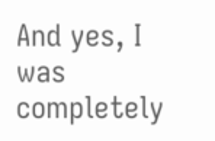And yes, I was completely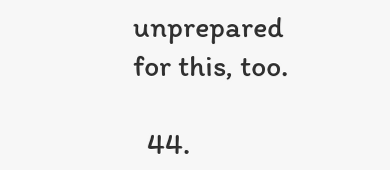unprepared for this, too.

  44.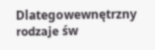Dlategowewnętrzny rodzaje św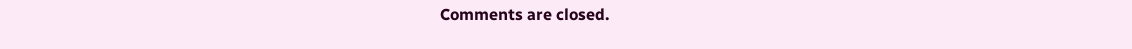Comments are closed.